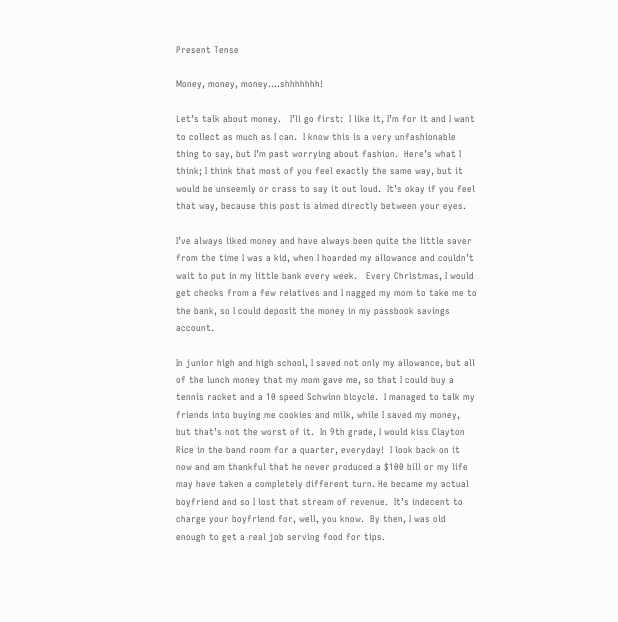Present Tense

Money, money, money….shhhhhhh!

Let’s talk about money.   I’ll go first:  I like it, I’m for it and I want to collect as much as I can.  I know this is a very unfashionable thing to say, but I’m past worrying about fashion.  Here’s what I think; I think that most of you feel exactly the same way, but it would be unseemly or crass to say it out loud.  It’s okay if you feel that way, because this post is aimed directly between your eyes.

I’ve always liked money and have always been quite the little saver from the time I was a kid, when I hoarded my allowance and couldn’t wait to put in my little bank every week.   Every Christmas, I would get checks from a few relatives and I nagged my mom to take me to the bank, so I could deposit the money in my passbook savings account.

In junior high and high school, I saved not only my allowance, but all of the lunch money that my mom gave me, so that I could buy a tennis racket and a 10 speed Schwinn bicycle.  I managed to talk my friends into buying me cookies and milk, while I saved my money, but that’s not the worst of it.  In 9th grade, I would kiss Clayton Rice in the band room for a quarter, everyday!  I look back on it now and am thankful that he never produced a $100 bill or my life may have taken a completely different turn. He became my actual boyfriend and so I lost that stream of revenue.  It’s indecent to charge your boyfriend for, well, you know.  By then, I was old enough to get a real job serving food for tips.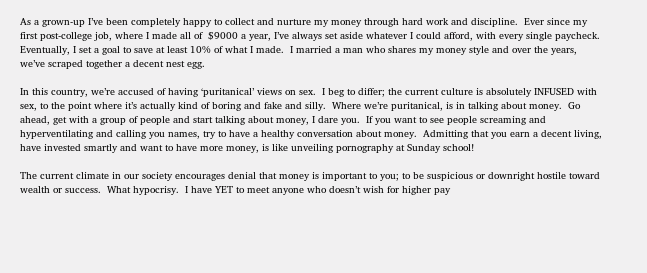As a grown-up I’ve been completely happy to collect and nurture my money through hard work and discipline.  Ever since my first post-college job, where I made all of  $9000 a year, I’ve always set aside whatever I could afford, with every single paycheck.  Eventually, I set a goal to save at least 10% of what I made.  I married a man who shares my money style and over the years, we’ve scraped together a decent nest egg.

In this country, we’re accused of having ‘puritanical’ views on sex.  I beg to differ; the current culture is absolutely INFUSED with sex, to the point where it’s actually kind of boring and fake and silly.  Where we’re puritanical, is in talking about money.  Go ahead, get with a group of people and start talking about money, I dare you.  If you want to see people screaming and hyperventilating and calling you names, try to have a healthy conversation about money.  Admitting that you earn a decent living, have invested smartly and want to have more money, is like unveiling pornography at Sunday school!

The current climate in our society encourages denial that money is important to you; to be suspicious or downright hostile toward wealth or success.  What hypocrisy.  I have YET to meet anyone who doesn’t wish for higher pay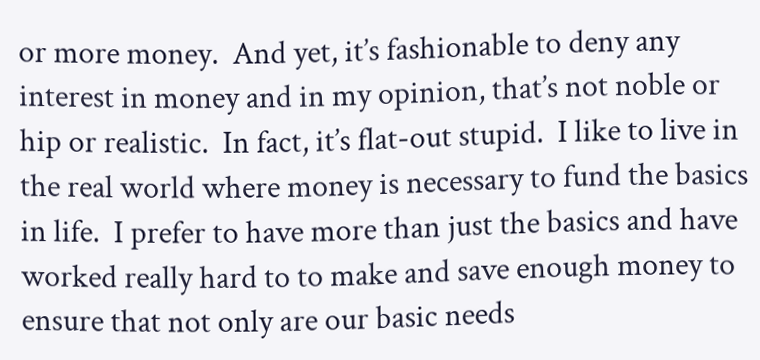or more money.  And yet, it’s fashionable to deny any interest in money and in my opinion, that’s not noble or hip or realistic.  In fact, it’s flat-out stupid.  I like to live in the real world where money is necessary to fund the basics in life.  I prefer to have more than just the basics and have worked really hard to to make and save enough money to ensure that not only are our basic needs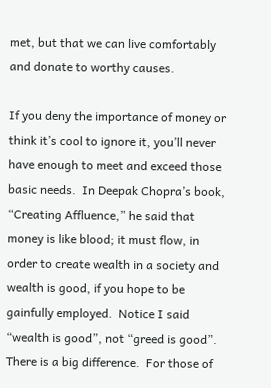met, but that we can live comfortably and donate to worthy causes.

If you deny the importance of money or think it’s cool to ignore it, you’ll never have enough to meet and exceed those basic needs.  In Deepak Chopra’s book, “Creating Affluence,” he said that money is like blood; it must flow, in order to create wealth in a society and wealth is good, if you hope to be gainfully employed.  Notice I said “wealth is good”, not “greed is good”.  There is a big difference.  For those of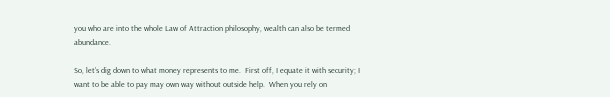you who are into the whole Law of Attraction philosophy, wealth can also be termed abundance.

So, let’s dig down to what money represents to me.  First off, I equate it with security; I want to be able to pay may own way without outside help.  When you rely on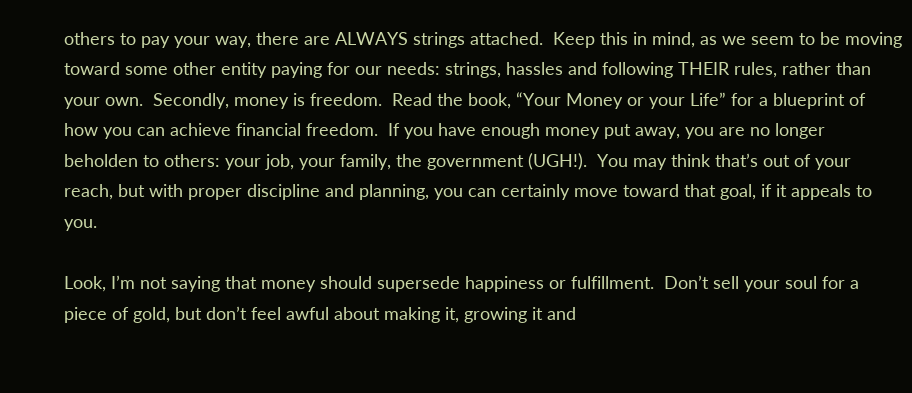others to pay your way, there are ALWAYS strings attached.  Keep this in mind, as we seem to be moving toward some other entity paying for our needs: strings, hassles and following THEIR rules, rather than your own.  Secondly, money is freedom.  Read the book, “Your Money or your Life” for a blueprint of how you can achieve financial freedom.  If you have enough money put away, you are no longer beholden to others: your job, your family, the government (UGH!).  You may think that’s out of your reach, but with proper discipline and planning, you can certainly move toward that goal, if it appeals to you.

Look, I’m not saying that money should supersede happiness or fulfillment.  Don’t sell your soul for a piece of gold, but don’t feel awful about making it, growing it and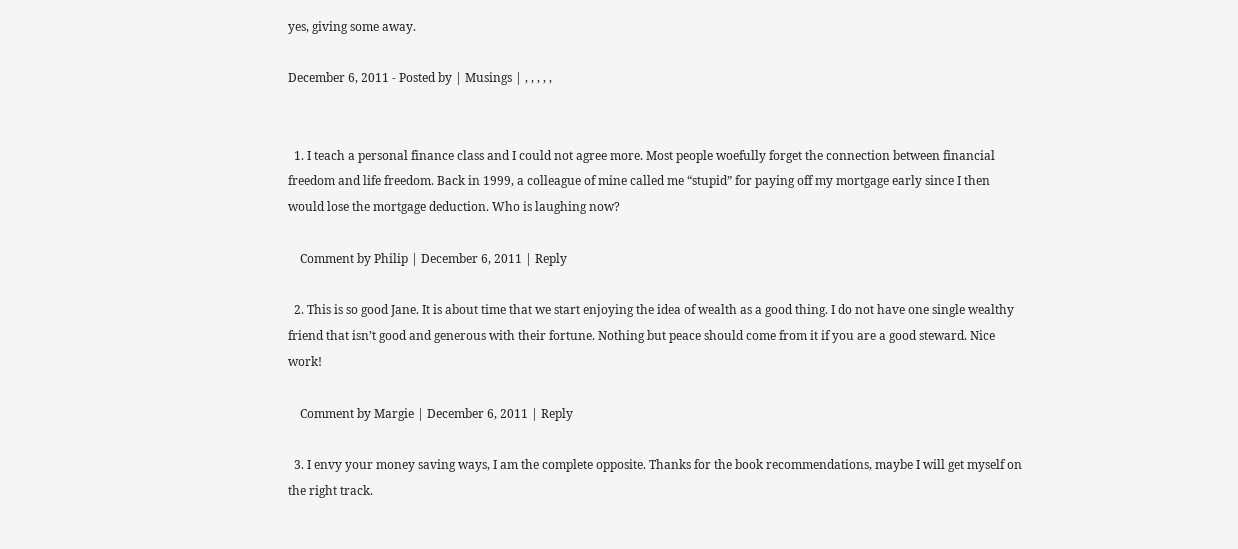yes, giving some away.

December 6, 2011 - Posted by | Musings | , , , , ,


  1. I teach a personal finance class and I could not agree more. Most people woefully forget the connection between financial freedom and life freedom. Back in 1999, a colleague of mine called me “stupid” for paying off my mortgage early since I then would lose the mortgage deduction. Who is laughing now?

    Comment by Philip | December 6, 2011 | Reply

  2. This is so good Jane. It is about time that we start enjoying the idea of wealth as a good thing. I do not have one single wealthy friend that isn’t good and generous with their fortune. Nothing but peace should come from it if you are a good steward. Nice work!

    Comment by Margie | December 6, 2011 | Reply

  3. I envy your money saving ways, I am the complete opposite. Thanks for the book recommendations, maybe I will get myself on the right track.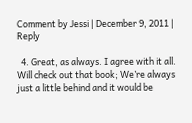Comment by Jessi | December 9, 2011 | Reply

  4. Great, as always. I agree with it all. Will check out that book; We’re always just a little behind and it would be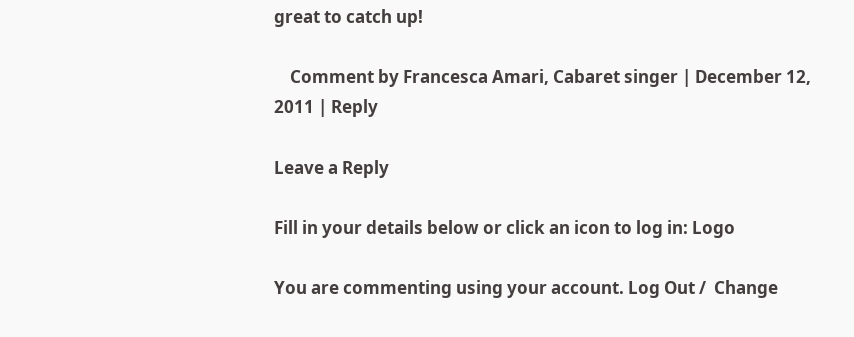great to catch up!

    Comment by Francesca Amari, Cabaret singer | December 12, 2011 | Reply

Leave a Reply

Fill in your details below or click an icon to log in: Logo

You are commenting using your account. Log Out /  Change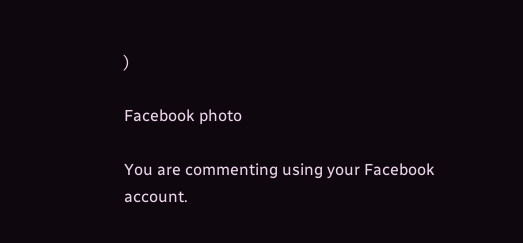)

Facebook photo

You are commenting using your Facebook account.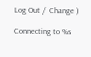Log Out /  Change )

Connecting to %s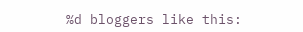%d bloggers like this: